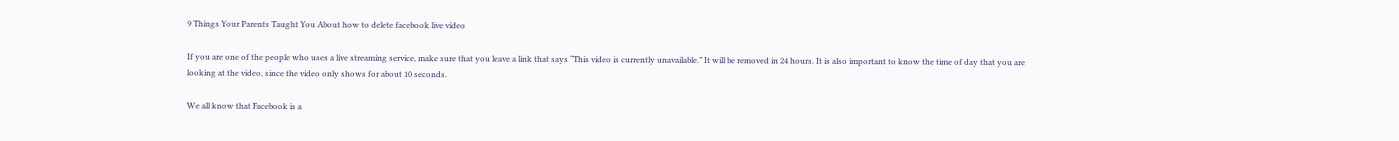9 Things Your Parents Taught You About how to delete facebook live video

If you are one of the people who uses a live streaming service, make sure that you leave a link that says “This video is currently unavailable.” It will be removed in 24 hours. It is also important to know the time of day that you are looking at the video, since the video only shows for about 10 seconds.

We all know that Facebook is a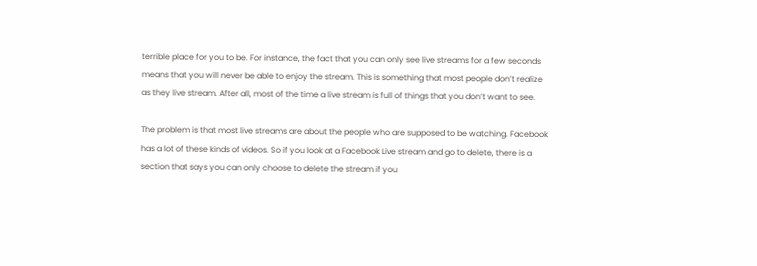terrible place for you to be. For instance, the fact that you can only see live streams for a few seconds means that you will never be able to enjoy the stream. This is something that most people don’t realize as they live stream. After all, most of the time a live stream is full of things that you don’t want to see.

The problem is that most live streams are about the people who are supposed to be watching. Facebook has a lot of these kinds of videos. So if you look at a Facebook Live stream and go to delete, there is a section that says you can only choose to delete the stream if you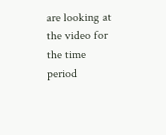are looking at the video for the time period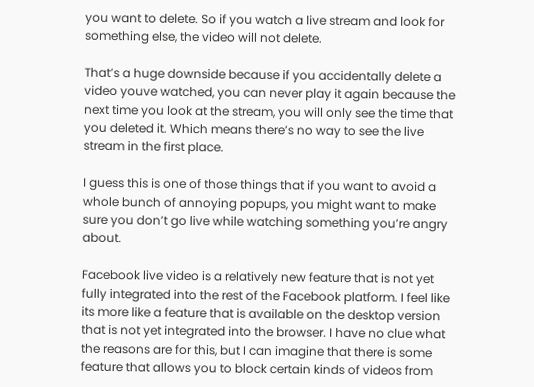you want to delete. So if you watch a live stream and look for something else, the video will not delete.

That’s a huge downside because if you accidentally delete a video youve watched, you can never play it again because the next time you look at the stream, you will only see the time that you deleted it. Which means there’s no way to see the live stream in the first place.

I guess this is one of those things that if you want to avoid a whole bunch of annoying popups, you might want to make sure you don’t go live while watching something you’re angry about.

Facebook live video is a relatively new feature that is not yet fully integrated into the rest of the Facebook platform. I feel like its more like a feature that is available on the desktop version that is not yet integrated into the browser. I have no clue what the reasons are for this, but I can imagine that there is some feature that allows you to block certain kinds of videos from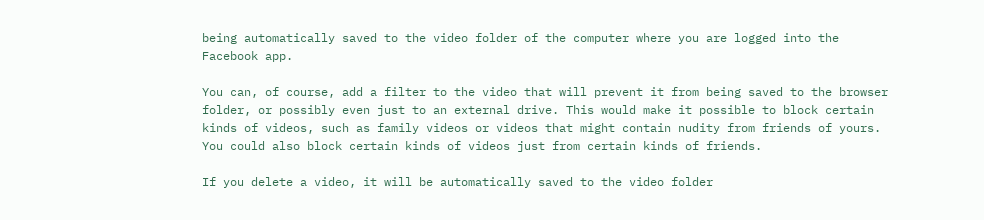being automatically saved to the video folder of the computer where you are logged into the Facebook app.

You can, of course, add a filter to the video that will prevent it from being saved to the browser folder, or possibly even just to an external drive. This would make it possible to block certain kinds of videos, such as family videos or videos that might contain nudity from friends of yours. You could also block certain kinds of videos just from certain kinds of friends.

If you delete a video, it will be automatically saved to the video folder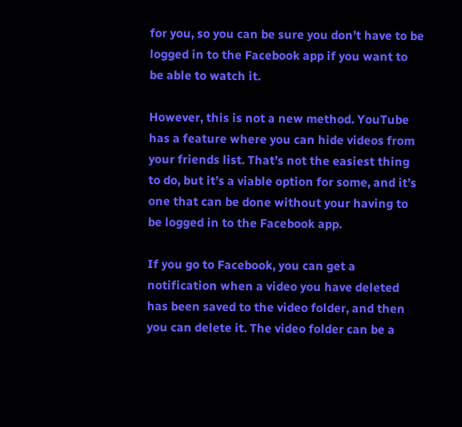for you, so you can be sure you don’t have to be logged in to the Facebook app if you want to be able to watch it.

However, this is not a new method. YouTube has a feature where you can hide videos from your friends list. That’s not the easiest thing to do, but it’s a viable option for some, and it’s one that can be done without your having to be logged in to the Facebook app.

If you go to Facebook, you can get a notification when a video you have deleted has been saved to the video folder, and then you can delete it. The video folder can be a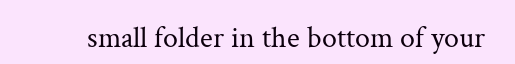small folder in the bottom of your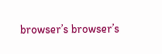browser’s browser’s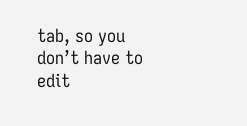tab, so you don’t have to edit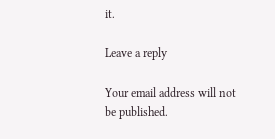it.

Leave a reply

Your email address will not be published.